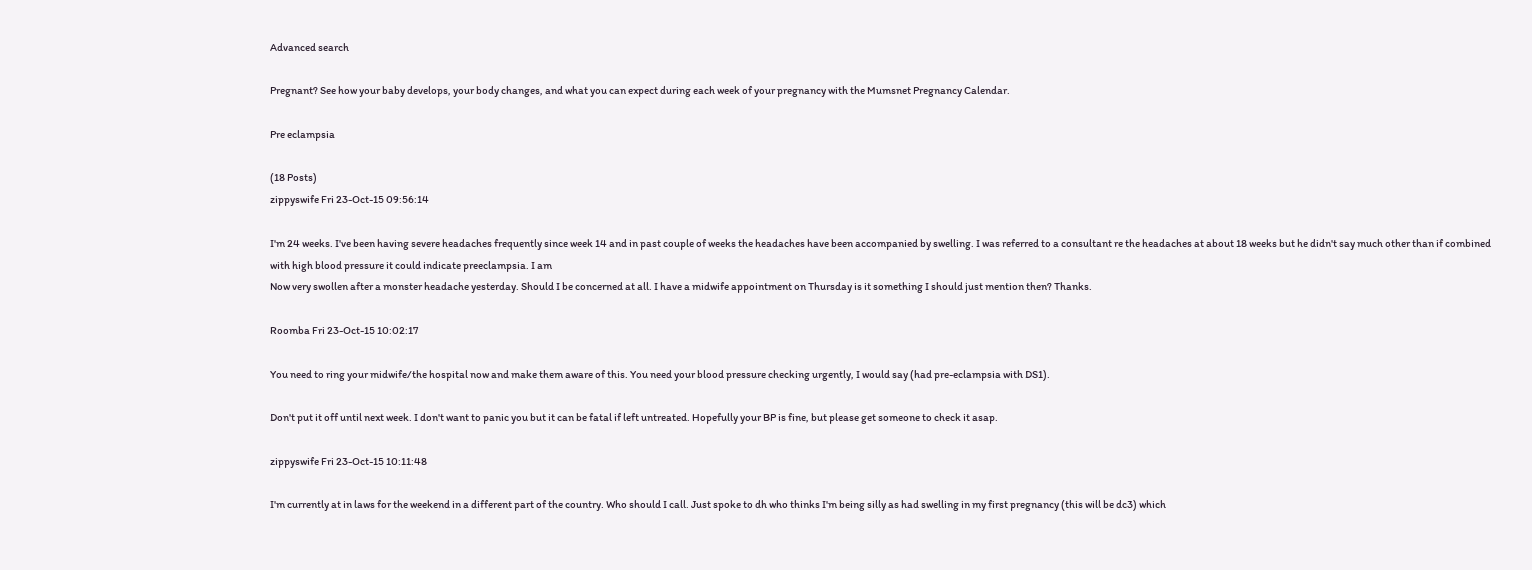Advanced search

Pregnant? See how your baby develops, your body changes, and what you can expect during each week of your pregnancy with the Mumsnet Pregnancy Calendar.

Pre eclampsia

(18 Posts)
zippyswife Fri 23-Oct-15 09:56:14

I'm 24 weeks. I've been having severe headaches frequently since week 14 and in past couple of weeks the headaches have been accompanied by swelling. I was referred to a consultant re the headaches at about 18 weeks but he didn't say much other than if combined with high blood pressure it could indicate preeclampsia. I am
Now very swollen after a monster headache yesterday. Should I be concerned at all. I have a midwife appointment on Thursday is it something I should just mention then? Thanks.

Roomba Fri 23-Oct-15 10:02:17

You need to ring your midwife/the hospital now and make them aware of this. You need your blood pressure checking urgently, I would say (had pre-eclampsia with DS1).

Don't put it off until next week. I don't want to panic you but it can be fatal if left untreated. Hopefully your BP is fine, but please get someone to check it asap.

zippyswife Fri 23-Oct-15 10:11:48

I'm currently at in laws for the weekend in a different part of the country. Who should I call. Just spoke to dh who thinks I'm being silly as had swelling in my first pregnancy (this will be dc3) which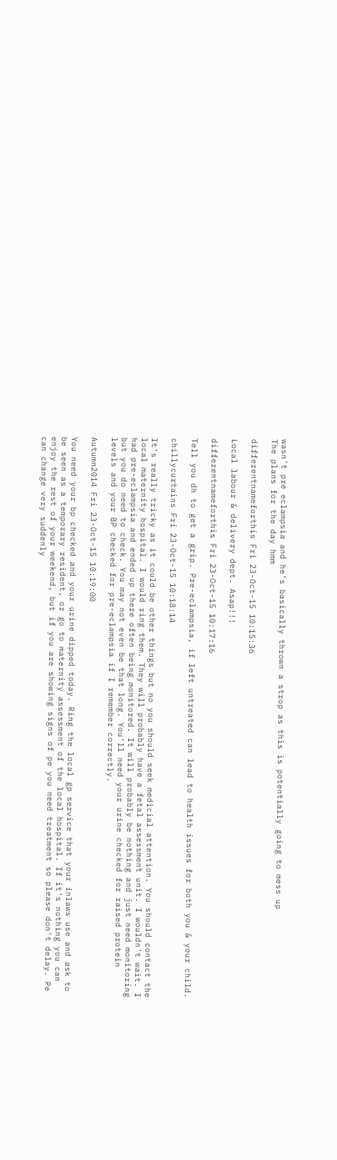wasn't pre eclampsia and he's basically thrown a strop as this is potentially going to mess up
The plans for the day hmm

differentnameforthis Fri 23-Oct-15 10:15:36

Local labour & delivery dept. Asap!!!

differentnameforthis Fri 23-Oct-15 10:17:16

Tell you dh to get a grip. Pre-eclampsia, if left untreated can lead to health issues for both you & your child.

chillycurtains Fri 23-Oct-15 10:18:14

It's really tricky as it could be other things but no you should seek medicial attention. You should contact the local maternity hospital. I would ring them. They will probably have a fetal assessment unit. I wouldn't wait. I had pre-eclampsia and ended up there often being monitored. It will probably be nothing and just need monitoring but you do need to check. You may not even be that long. You'll need your urine checked for raised protein levels and your BP checked for pre-eclampsia if I remember correctly.

Autumn2014 Fri 23-Oct-15 10:19:00

You need your bp checked and your urine dipped today. Ring the local gp service that your inlaws use and ask to be seen as a temporary resident, or go to maternity assessment of the local hospital. If it's nothing you can enjoy the rest of your weekend, but if you are showing signs of pe you need treatment so please don't delay. Pe can change very suddenly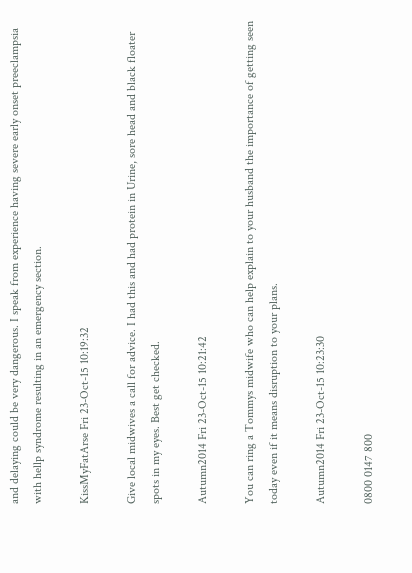and delaying could be very dangerous. I speak from experience having severe early onset preeclampsia with hellp syndrome resulting in an emergency section.

KissMyFatArse Fri 23-Oct-15 10:19:32

Give local midwives a call for advice. I had this and had protein in Urine, sore head and black floater spots in my eyes. Best get checked.

Autumn2014 Fri 23-Oct-15 10:21:42

You can ring a Tommys midwife who can help explain to your husband the importance of getting seen today even if it means disruption to your plans.

Autumn2014 Fri 23-Oct-15 10:23:30

0800 0147 800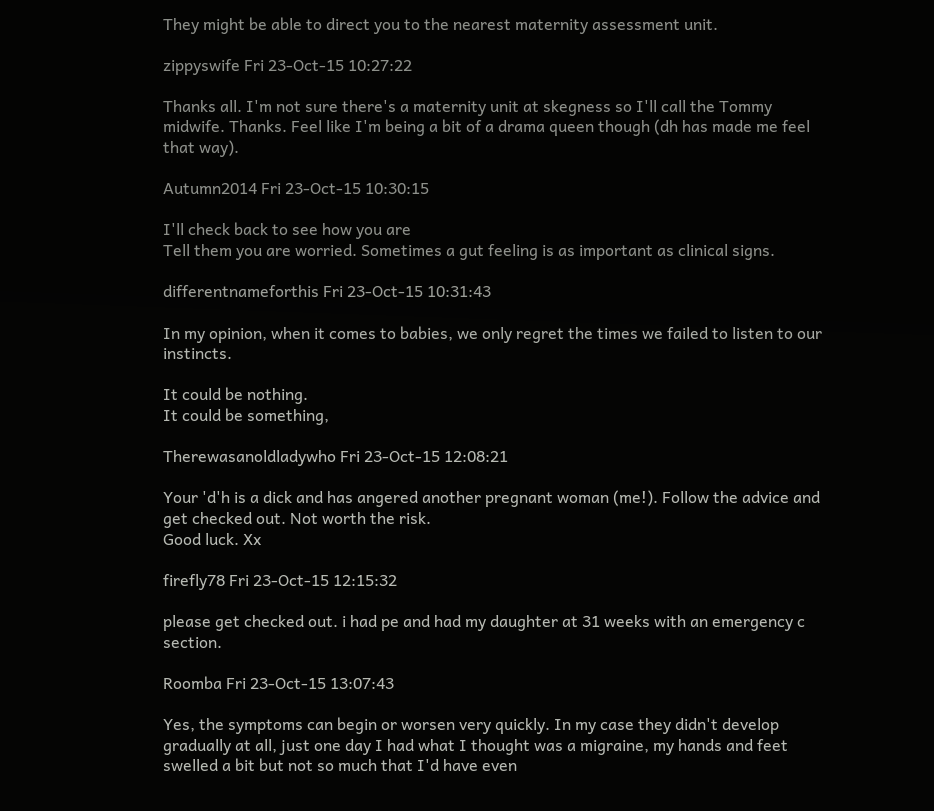They might be able to direct you to the nearest maternity assessment unit.

zippyswife Fri 23-Oct-15 10:27:22

Thanks all. I'm not sure there's a maternity unit at skegness so I'll call the Tommy midwife. Thanks. Feel like I'm being a bit of a drama queen though (dh has made me feel that way).

Autumn2014 Fri 23-Oct-15 10:30:15

I'll check back to see how you are
Tell them you are worried. Sometimes a gut feeling is as important as clinical signs.

differentnameforthis Fri 23-Oct-15 10:31:43

In my opinion, when it comes to babies, we only regret the times we failed to listen to our instincts.

It could be nothing.
It could be something,

Therewasanoldladywho Fri 23-Oct-15 12:08:21

Your 'd'h is a dick and has angered another pregnant woman (me!). Follow the advice and get checked out. Not worth the risk.
Good luck. Xx

firefly78 Fri 23-Oct-15 12:15:32

please get checked out. i had pe and had my daughter at 31 weeks with an emergency c section.

Roomba Fri 23-Oct-15 13:07:43

Yes, the symptoms can begin or worsen very quickly. In my case they didn't develop gradually at all, just one day I had what I thought was a migraine, my hands and feet swelled a bit but not so much that I'd have even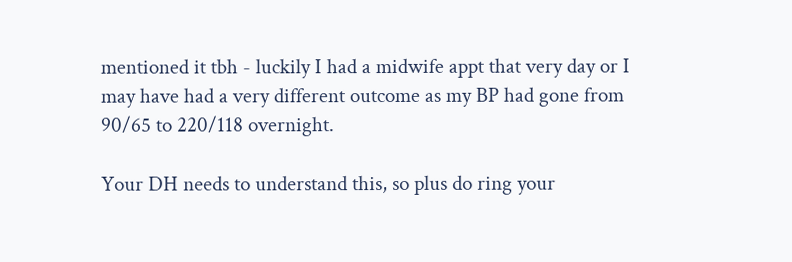mentioned it tbh - luckily I had a midwife appt that very day or I may have had a very different outcome as my BP had gone from 90/65 to 220/118 overnight.

Your DH needs to understand this, so plus do ring your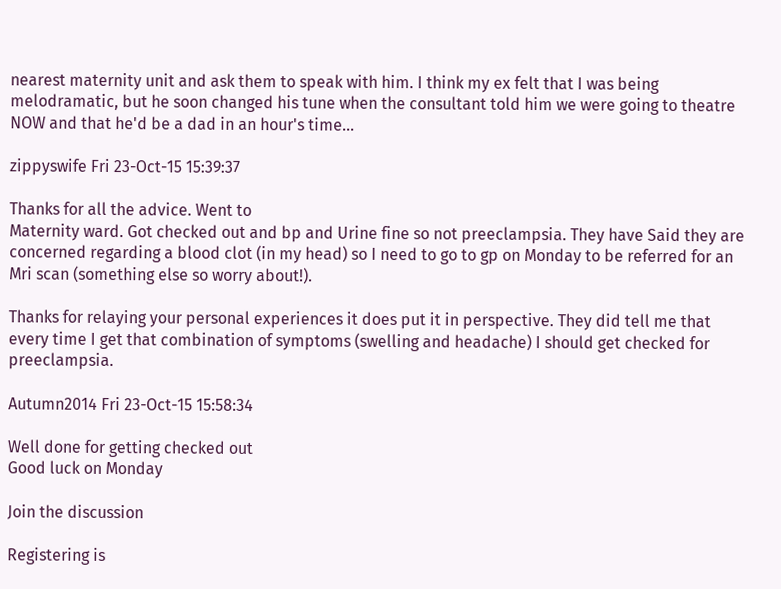nearest maternity unit and ask them to speak with him. I think my ex felt that I was being melodramatic, but he soon changed his tune when the consultant told him we were going to theatre NOW and that he'd be a dad in an hour's time...

zippyswife Fri 23-Oct-15 15:39:37

Thanks for all the advice. Went to
Maternity ward. Got checked out and bp and Urine fine so not preeclampsia. They have Said they are concerned regarding a blood clot (in my head) so I need to go to gp on Monday to be referred for an Mri scan (something else so worry about!).

Thanks for relaying your personal experiences it does put it in perspective. They did tell me that every time I get that combination of symptoms (swelling and headache) I should get checked for preeclampsia.

Autumn2014 Fri 23-Oct-15 15:58:34

Well done for getting checked out
Good luck on Monday

Join the discussion

Registering is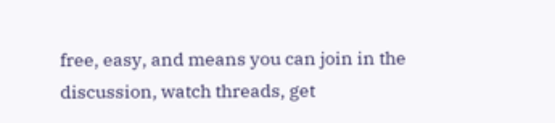free, easy, and means you can join in the discussion, watch threads, get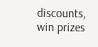discounts, win prizes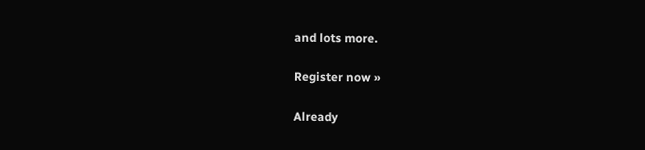and lots more.

Register now »

Already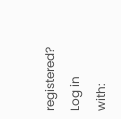registered? Log in with: